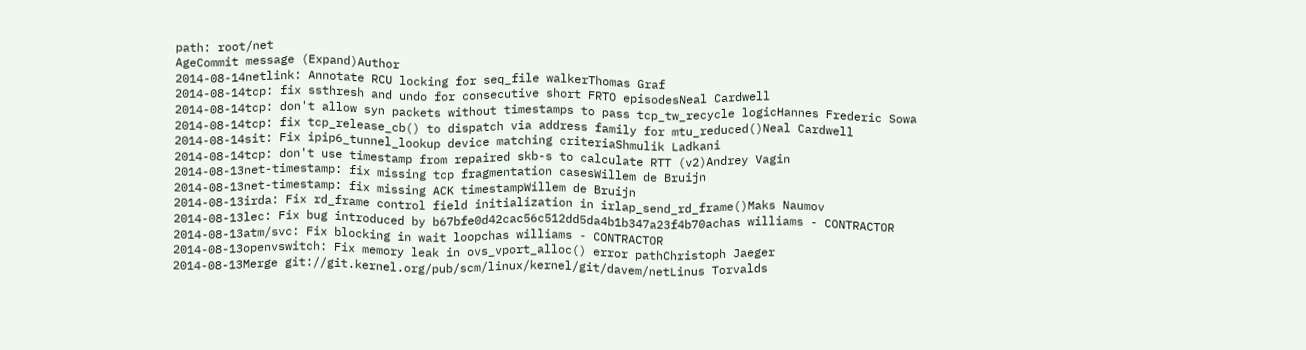path: root/net
AgeCommit message (Expand)Author
2014-08-14netlink: Annotate RCU locking for seq_file walkerThomas Graf
2014-08-14tcp: fix ssthresh and undo for consecutive short FRTO episodesNeal Cardwell
2014-08-14tcp: don't allow syn packets without timestamps to pass tcp_tw_recycle logicHannes Frederic Sowa
2014-08-14tcp: fix tcp_release_cb() to dispatch via address family for mtu_reduced()Neal Cardwell
2014-08-14sit: Fix ipip6_tunnel_lookup device matching criteriaShmulik Ladkani
2014-08-14tcp: don't use timestamp from repaired skb-s to calculate RTT (v2)Andrey Vagin
2014-08-13net-timestamp: fix missing tcp fragmentation casesWillem de Bruijn
2014-08-13net-timestamp: fix missing ACK timestampWillem de Bruijn
2014-08-13irda: Fix rd_frame control field initialization in irlap_send_rd_frame()Maks Naumov
2014-08-13lec: Fix bug introduced by b67bfe0d42cac56c512dd5da4b1b347a23f4b70achas williams - CONTRACTOR
2014-08-13atm/svc: Fix blocking in wait loopchas williams - CONTRACTOR
2014-08-13openvswitch: Fix memory leak in ovs_vport_alloc() error pathChristoph Jaeger
2014-08-13Merge git://git.kernel.org/pub/scm/linux/kernel/git/davem/netLinus Torvalds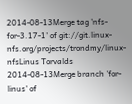2014-08-13Merge tag 'nfs-for-3.17-1' of git://git.linux-nfs.org/projects/trondmy/linux-nfsLinus Torvalds
2014-08-13Merge branch 'for-linus' of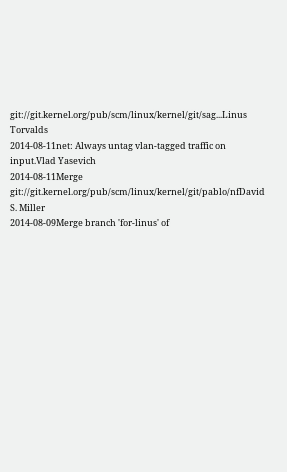git://git.kernel.org/pub/scm/linux/kernel/git/sag...Linus Torvalds
2014-08-11net: Always untag vlan-tagged traffic on input.Vlad Yasevich
2014-08-11Merge git://git.kernel.org/pub/scm/linux/kernel/git/pablo/nfDavid S. Miller
2014-08-09Merge branch 'for-linus' of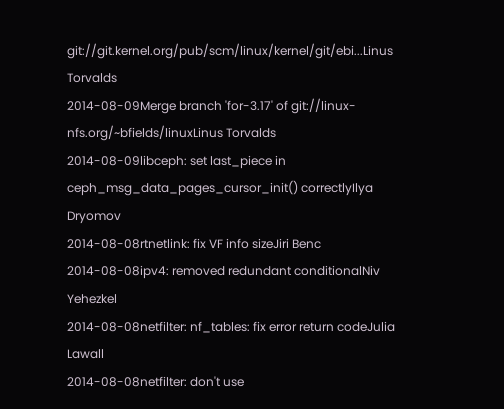git://git.kernel.org/pub/scm/linux/kernel/git/ebi...Linus Torvalds
2014-08-09Merge branch 'for-3.17' of git://linux-nfs.org/~bfields/linuxLinus Torvalds
2014-08-09libceph: set last_piece in ceph_msg_data_pages_cursor_init() correctlyIlya Dryomov
2014-08-08rtnetlink: fix VF info sizeJiri Benc
2014-08-08ipv4: removed redundant conditionalNiv Yehezkel
2014-08-08netfilter: nf_tables: fix error return codeJulia Lawall
2014-08-08netfilter: don't use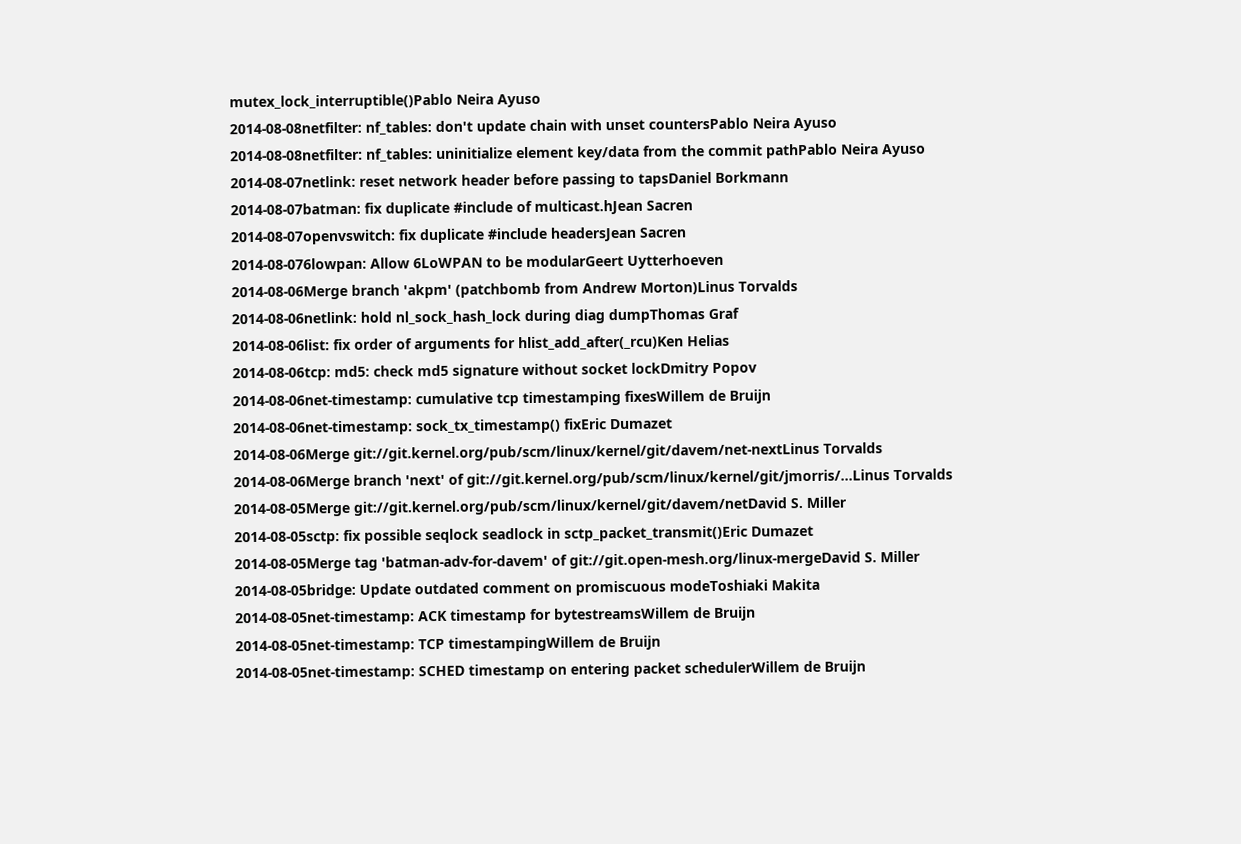mutex_lock_interruptible()Pablo Neira Ayuso
2014-08-08netfilter: nf_tables: don't update chain with unset countersPablo Neira Ayuso
2014-08-08netfilter: nf_tables: uninitialize element key/data from the commit pathPablo Neira Ayuso
2014-08-07netlink: reset network header before passing to tapsDaniel Borkmann
2014-08-07batman: fix duplicate #include of multicast.hJean Sacren
2014-08-07openvswitch: fix duplicate #include headersJean Sacren
2014-08-076lowpan: Allow 6LoWPAN to be modularGeert Uytterhoeven
2014-08-06Merge branch 'akpm' (patchbomb from Andrew Morton)Linus Torvalds
2014-08-06netlink: hold nl_sock_hash_lock during diag dumpThomas Graf
2014-08-06list: fix order of arguments for hlist_add_after(_rcu)Ken Helias
2014-08-06tcp: md5: check md5 signature without socket lockDmitry Popov
2014-08-06net-timestamp: cumulative tcp timestamping fixesWillem de Bruijn
2014-08-06net-timestamp: sock_tx_timestamp() fixEric Dumazet
2014-08-06Merge git://git.kernel.org/pub/scm/linux/kernel/git/davem/net-nextLinus Torvalds
2014-08-06Merge branch 'next' of git://git.kernel.org/pub/scm/linux/kernel/git/jmorris/...Linus Torvalds
2014-08-05Merge git://git.kernel.org/pub/scm/linux/kernel/git/davem/netDavid S. Miller
2014-08-05sctp: fix possible seqlock seadlock in sctp_packet_transmit()Eric Dumazet
2014-08-05Merge tag 'batman-adv-for-davem' of git://git.open-mesh.org/linux-mergeDavid S. Miller
2014-08-05bridge: Update outdated comment on promiscuous modeToshiaki Makita
2014-08-05net-timestamp: ACK timestamp for bytestreamsWillem de Bruijn
2014-08-05net-timestamp: TCP timestampingWillem de Bruijn
2014-08-05net-timestamp: SCHED timestamp on entering packet schedulerWillem de Bruijn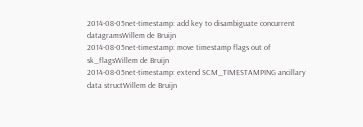2014-08-05net-timestamp: add key to disambiguate concurrent datagramsWillem de Bruijn
2014-08-05net-timestamp: move timestamp flags out of sk_flagsWillem de Bruijn
2014-08-05net-timestamp: extend SCM_TIMESTAMPING ancillary data structWillem de Bruijn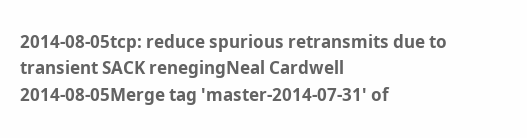2014-08-05tcp: reduce spurious retransmits due to transient SACK renegingNeal Cardwell
2014-08-05Merge tag 'master-2014-07-31' of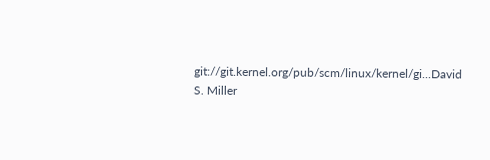git://git.kernel.org/pub/scm/linux/kernel/gi...David S. Miller